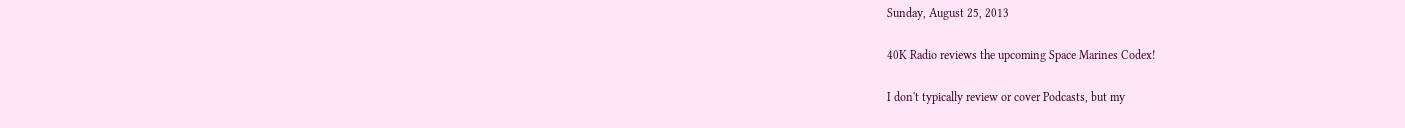Sunday, August 25, 2013

40K Radio reviews the upcoming Space Marines Codex!

I don't typically review or cover Podcasts, but my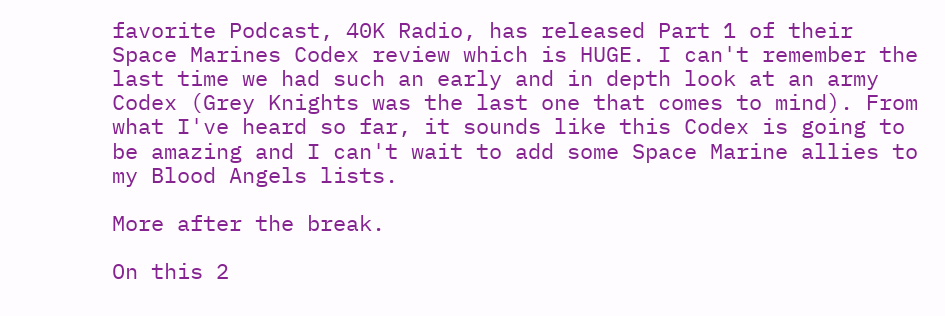favorite Podcast, 40K Radio, has released Part 1 of their Space Marines Codex review which is HUGE. I can't remember the last time we had such an early and in depth look at an army Codex (Grey Knights was the last one that comes to mind). From what I've heard so far, it sounds like this Codex is going to be amazing and I can't wait to add some Space Marine allies to my Blood Angels lists.

More after the break.

On this 2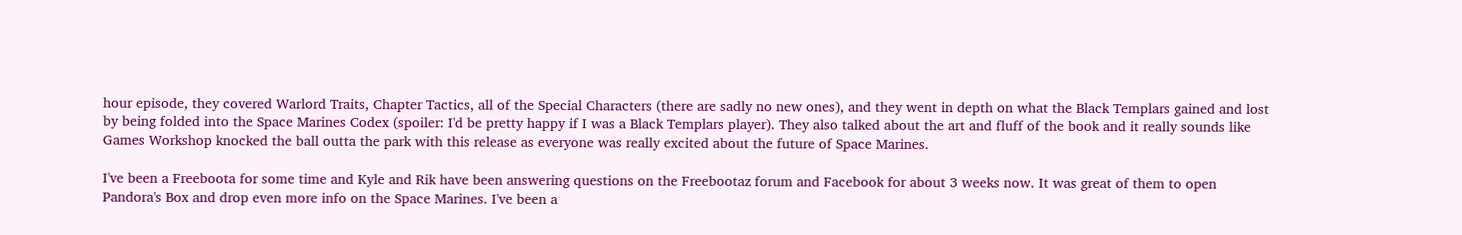hour episode, they covered Warlord Traits, Chapter Tactics, all of the Special Characters (there are sadly no new ones), and they went in depth on what the Black Templars gained and lost by being folded into the Space Marines Codex (spoiler: I'd be pretty happy if I was a Black Templars player). They also talked about the art and fluff of the book and it really sounds like Games Workshop knocked the ball outta the park with this release as everyone was really excited about the future of Space Marines.

I've been a Freeboota for some time and Kyle and Rik have been answering questions on the Freebootaz forum and Facebook for about 3 weeks now. It was great of them to open Pandora's Box and drop even more info on the Space Marines. I've been a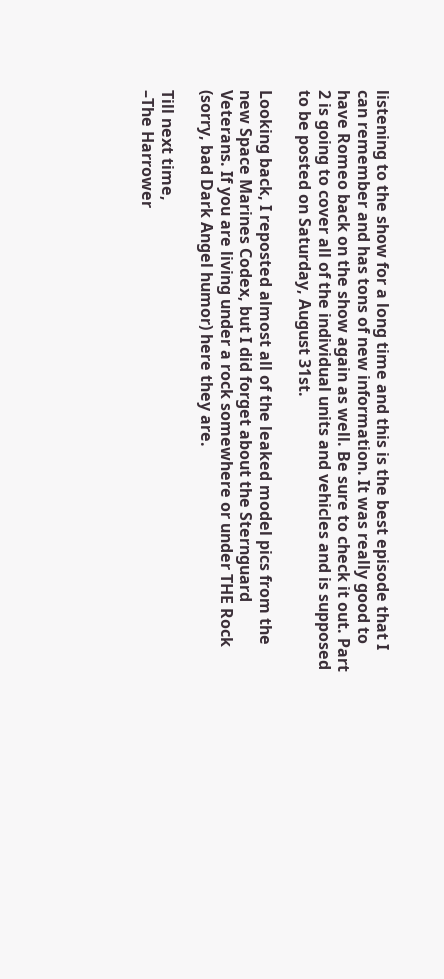listening to the show for a long time and this is the best episode that I can remember and has tons of new information. It was really good to have Romeo back on the show again as well. Be sure to check it out. Part 2 is going to cover all of the individual units and vehicles and is supposed to be posted on Saturday, August 31st.

Looking back, I reposted almost all of the leaked model pics from the new Space Marines Codex, but I did forget about the Sternguard Veterans. If you are living under a rock somewhere or under THE Rock (sorry, bad Dark Angel humor) here they are.

Till next time,
–The Harrower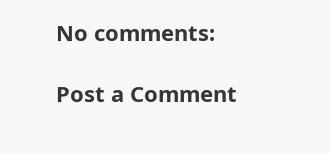No comments:

Post a Comment